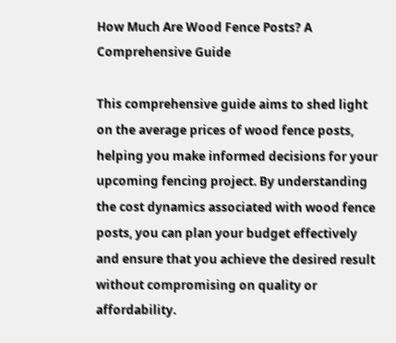How Much Are Wood Fence Posts? A Comprehensive Guide

This comprehensive guide aims to shed light on the average prices of wood fence posts, helping you make informed decisions for your upcoming fencing project. By understanding the cost dynamics associated with wood fence posts, you can plan your budget effectively and ensure that you achieve the desired result without compromising on quality or affordability.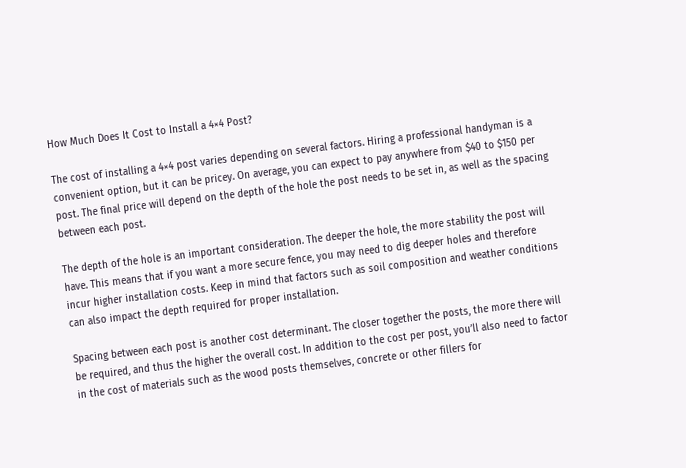How Much Does It Cost to Install a 4×4 Post?

The cost of installing a 4×4 post varies depending on several factors. Hiring a professional handyman is a convenient option, but it can be pricey. On average, you can expect to pay anywhere from $40 to $150 per post. The final price will depend on the depth of the hole the post needs to be set in, as well as the spacing between each post.

The depth of the hole is an important consideration. The deeper the hole, the more stability the post will have. This means that if you want a more secure fence, you may need to dig deeper holes and therefore incur higher installation costs. Keep in mind that factors such as soil composition and weather conditions can also impact the depth required for proper installation.

Spacing between each post is another cost determinant. The closer together the posts, the more there will be required, and thus the higher the overall cost. In addition to the cost per post, you’ll also need to factor in the cost of materials such as the wood posts themselves, concrete or other fillers for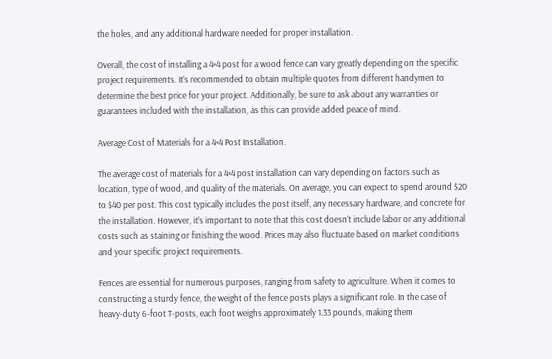the holes, and any additional hardware needed for proper installation.

Overall, the cost of installing a 4×4 post for a wood fence can vary greatly depending on the specific project requirements. It’s recommended to obtain multiple quotes from different handymen to determine the best price for your project. Additionally, be sure to ask about any warranties or guarantees included with the installation, as this can provide added peace of mind.

Average Cost of Materials for a 4×4 Post Installation.

The average cost of materials for a 4×4 post installation can vary depending on factors such as location, type of wood, and quality of the materials. On average, you can expect to spend around $20 to $40 per post. This cost typically includes the post itself, any necessary hardware, and concrete for the installation. However, it’s important to note that this cost doesn’t include labor or any additional costs such as staining or finishing the wood. Prices may also fluctuate based on market conditions and your specific project requirements.

Fences are essential for numerous purposes, ranging from safety to agriculture. When it comes to constructing a sturdy fence, the weight of the fence posts plays a significant role. In the case of heavy-duty 6-foot T-posts, each foot weighs approximately 1.33 pounds, making them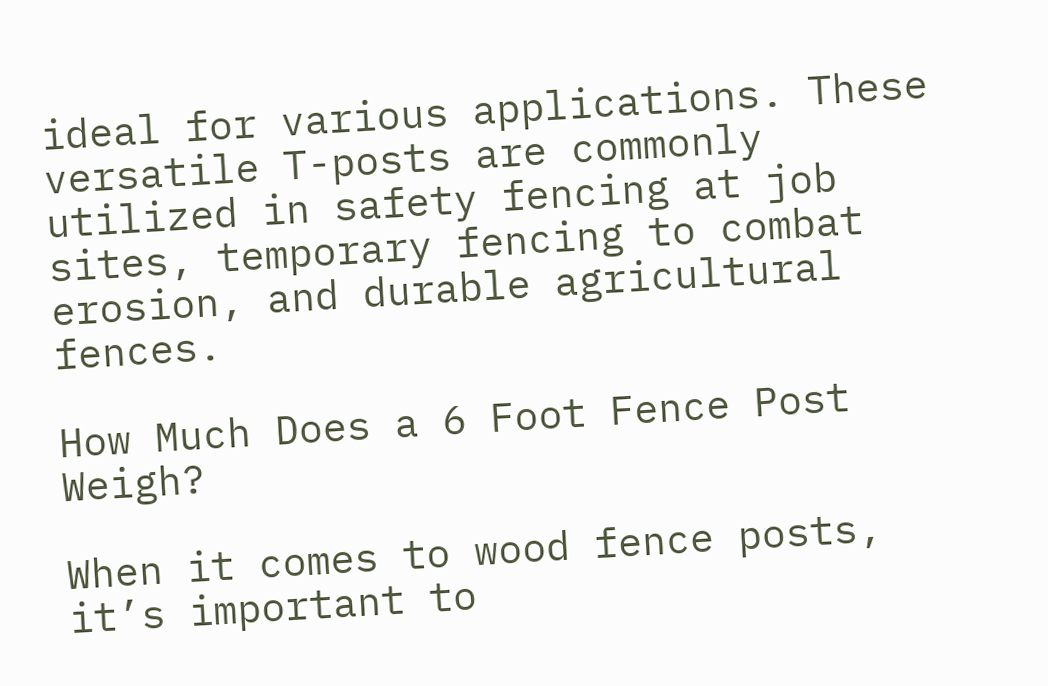ideal for various applications. These versatile T-posts are commonly utilized in safety fencing at job sites, temporary fencing to combat erosion, and durable agricultural fences.

How Much Does a 6 Foot Fence Post Weigh?

When it comes to wood fence posts, it’s important to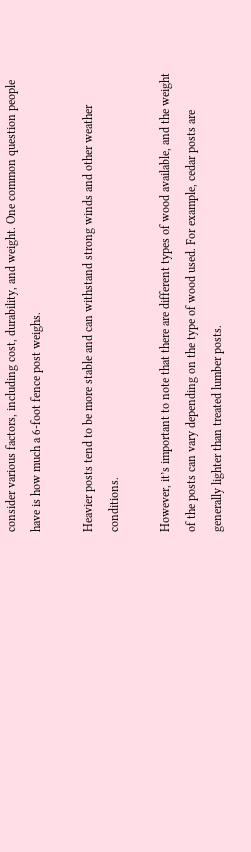consider various factors, including cost, durability, and weight. One common question people have is how much a 6-foot fence post weighs.

Heavier posts tend to be more stable and can withstand strong winds and other weather conditions.

However, it’s important to note that there are different types of wood available, and the weight of the posts can vary depending on the type of wood used. For example, cedar posts are generally lighter than treated lumber posts.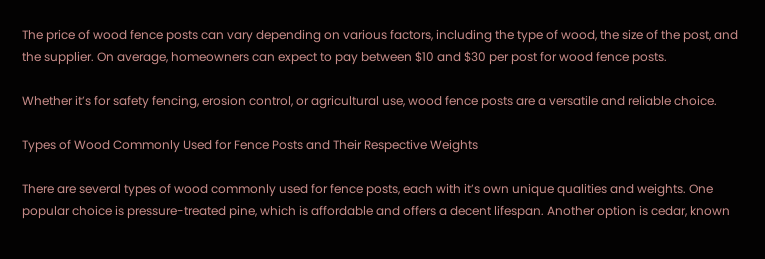The price of wood fence posts can vary depending on various factors, including the type of wood, the size of the post, and the supplier. On average, homeowners can expect to pay between $10 and $30 per post for wood fence posts.

Whether it’s for safety fencing, erosion control, or agricultural use, wood fence posts are a versatile and reliable choice.

Types of Wood Commonly Used for Fence Posts and Their Respective Weights

There are several types of wood commonly used for fence posts, each with it’s own unique qualities and weights. One popular choice is pressure-treated pine, which is affordable and offers a decent lifespan. Another option is cedar, known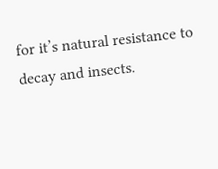for it’s natural resistance to decay and insects.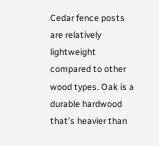Cedar fence posts are relatively lightweight compared to other wood types. Oak is a durable hardwood that’s heavier than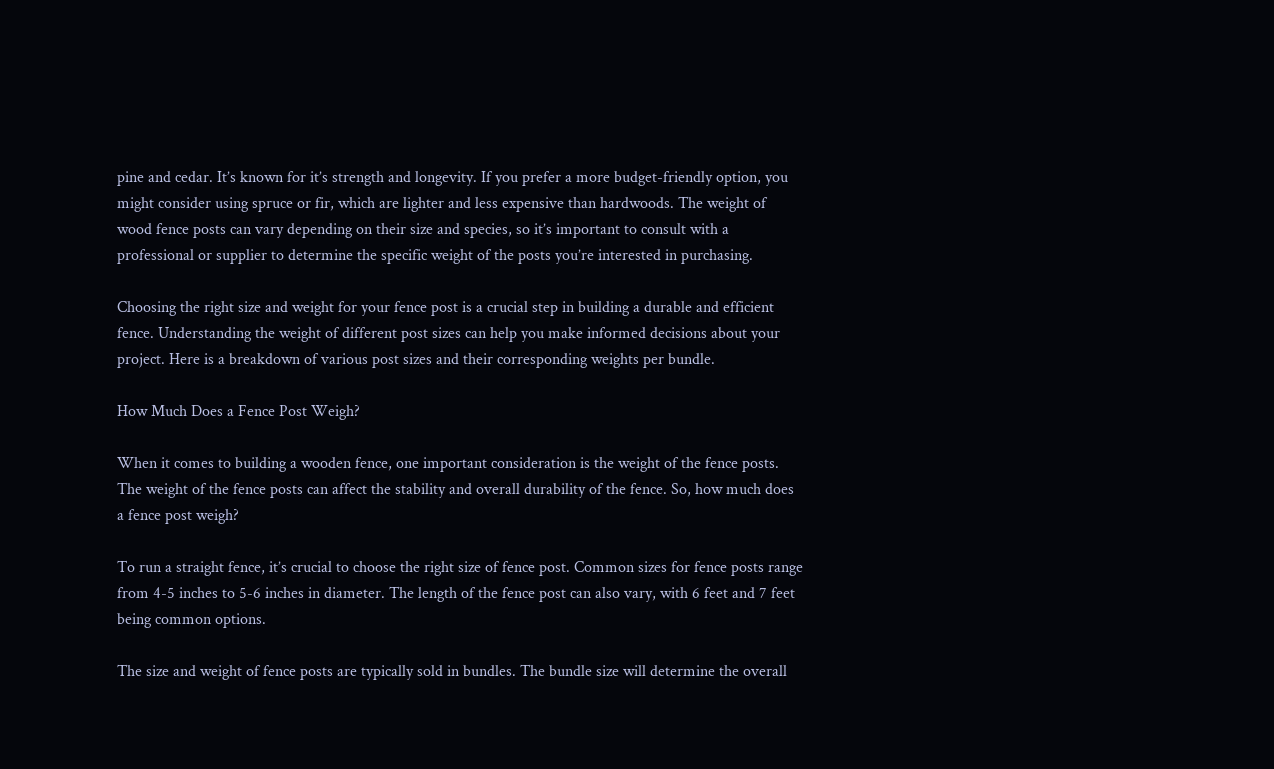pine and cedar. It’s known for it’s strength and longevity. If you prefer a more budget-friendly option, you might consider using spruce or fir, which are lighter and less expensive than hardwoods. The weight of wood fence posts can vary depending on their size and species, so it’s important to consult with a professional or supplier to determine the specific weight of the posts you’re interested in purchasing.

Choosing the right size and weight for your fence post is a crucial step in building a durable and efficient fence. Understanding the weight of different post sizes can help you make informed decisions about your project. Here is a breakdown of various post sizes and their corresponding weights per bundle.

How Much Does a Fence Post Weigh?

When it comes to building a wooden fence, one important consideration is the weight of the fence posts. The weight of the fence posts can affect the stability and overall durability of the fence. So, how much does a fence post weigh?

To run a straight fence, it’s crucial to choose the right size of fence post. Common sizes for fence posts range from 4-5 inches to 5-6 inches in diameter. The length of the fence post can also vary, with 6 feet and 7 feet being common options.

The size and weight of fence posts are typically sold in bundles. The bundle size will determine the overall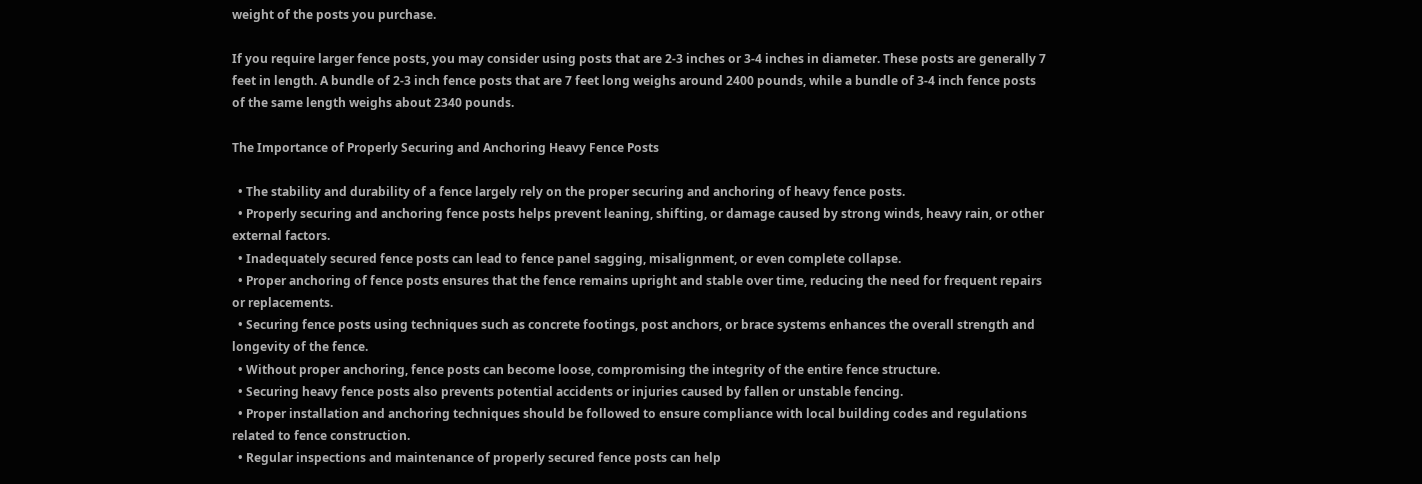weight of the posts you purchase.

If you require larger fence posts, you may consider using posts that are 2-3 inches or 3-4 inches in diameter. These posts are generally 7 feet in length. A bundle of 2-3 inch fence posts that are 7 feet long weighs around 2400 pounds, while a bundle of 3-4 inch fence posts of the same length weighs about 2340 pounds.

The Importance of Properly Securing and Anchoring Heavy Fence Posts

  • The stability and durability of a fence largely rely on the proper securing and anchoring of heavy fence posts.
  • Properly securing and anchoring fence posts helps prevent leaning, shifting, or damage caused by strong winds, heavy rain, or other external factors.
  • Inadequately secured fence posts can lead to fence panel sagging, misalignment, or even complete collapse.
  • Proper anchoring of fence posts ensures that the fence remains upright and stable over time, reducing the need for frequent repairs or replacements.
  • Securing fence posts using techniques such as concrete footings, post anchors, or brace systems enhances the overall strength and longevity of the fence.
  • Without proper anchoring, fence posts can become loose, compromising the integrity of the entire fence structure.
  • Securing heavy fence posts also prevents potential accidents or injuries caused by fallen or unstable fencing.
  • Proper installation and anchoring techniques should be followed to ensure compliance with local building codes and regulations related to fence construction.
  • Regular inspections and maintenance of properly secured fence posts can help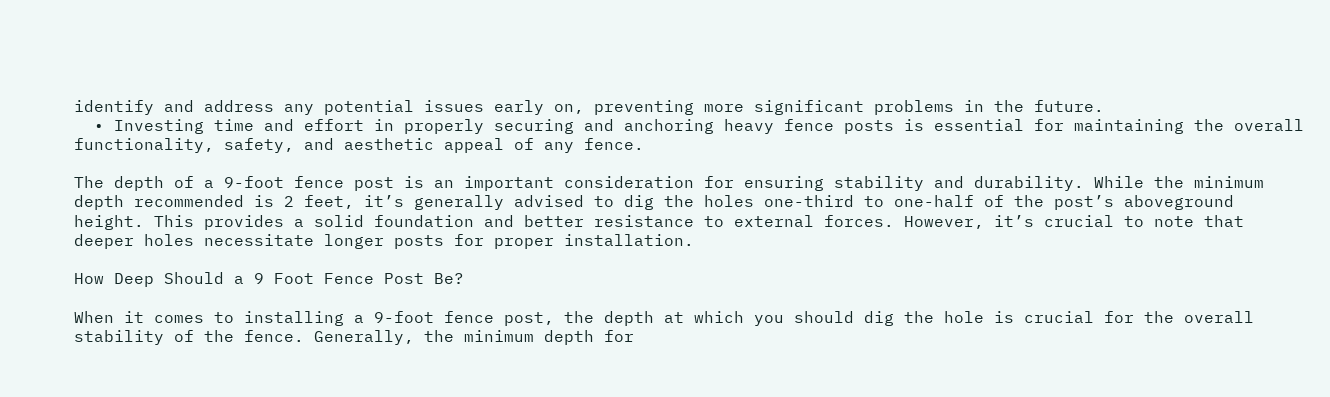identify and address any potential issues early on, preventing more significant problems in the future.
  • Investing time and effort in properly securing and anchoring heavy fence posts is essential for maintaining the overall functionality, safety, and aesthetic appeal of any fence.

The depth of a 9-foot fence post is an important consideration for ensuring stability and durability. While the minimum depth recommended is 2 feet, it’s generally advised to dig the holes one-third to one-half of the post’s aboveground height. This provides a solid foundation and better resistance to external forces. However, it’s crucial to note that deeper holes necessitate longer posts for proper installation.

How Deep Should a 9 Foot Fence Post Be?

When it comes to installing a 9-foot fence post, the depth at which you should dig the hole is crucial for the overall stability of the fence. Generally, the minimum depth for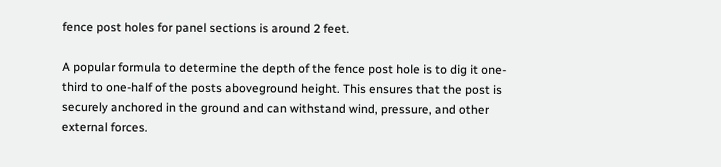fence post holes for panel sections is around 2 feet.

A popular formula to determine the depth of the fence post hole is to dig it one-third to one-half of the posts aboveground height. This ensures that the post is securely anchored in the ground and can withstand wind, pressure, and other external forces.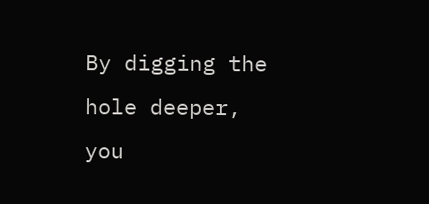By digging the hole deeper, you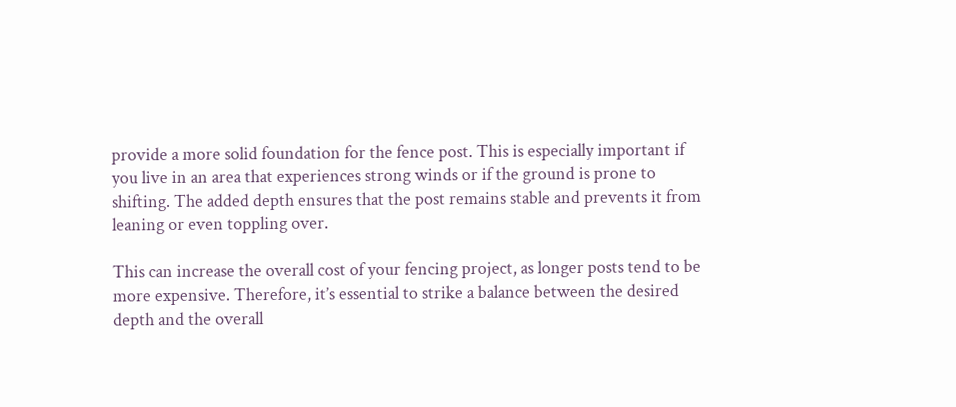provide a more solid foundation for the fence post. This is especially important if you live in an area that experiences strong winds or if the ground is prone to shifting. The added depth ensures that the post remains stable and prevents it from leaning or even toppling over.

This can increase the overall cost of your fencing project, as longer posts tend to be more expensive. Therefore, it’s essential to strike a balance between the desired depth and the overall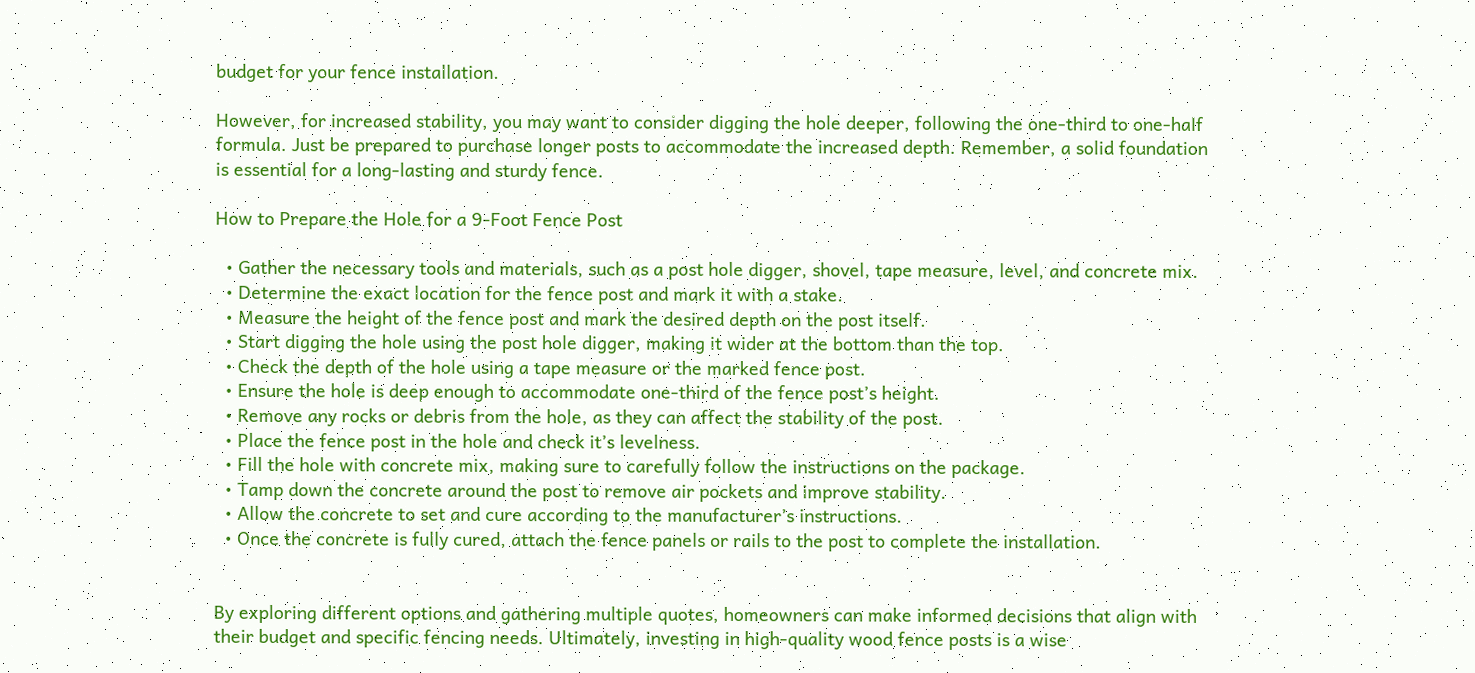budget for your fence installation.

However, for increased stability, you may want to consider digging the hole deeper, following the one-third to one-half formula. Just be prepared to purchase longer posts to accommodate the increased depth. Remember, a solid foundation is essential for a long-lasting and sturdy fence.

How to Prepare the Hole for a 9-Foot Fence Post

  • Gather the necessary tools and materials, such as a post hole digger, shovel, tape measure, level, and concrete mix.
  • Determine the exact location for the fence post and mark it with a stake.
  • Measure the height of the fence post and mark the desired depth on the post itself.
  • Start digging the hole using the post hole digger, making it wider at the bottom than the top.
  • Check the depth of the hole using a tape measure or the marked fence post.
  • Ensure the hole is deep enough to accommodate one-third of the fence post’s height.
  • Remove any rocks or debris from the hole, as they can affect the stability of the post.
  • Place the fence post in the hole and check it’s levelness.
  • Fill the hole with concrete mix, making sure to carefully follow the instructions on the package.
  • Tamp down the concrete around the post to remove air pockets and improve stability.
  • Allow the concrete to set and cure according to the manufacturer’s instructions.
  • Once the concrete is fully cured, attach the fence panels or rails to the post to complete the installation.


By exploring different options and gathering multiple quotes, homeowners can make informed decisions that align with their budget and specific fencing needs. Ultimately, investing in high-quality wood fence posts is a wise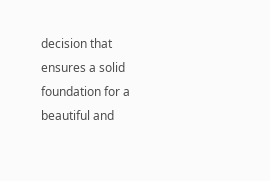decision that ensures a solid foundation for a beautiful and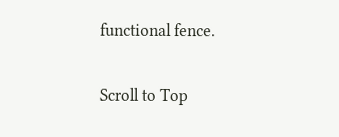functional fence.

Scroll to Top